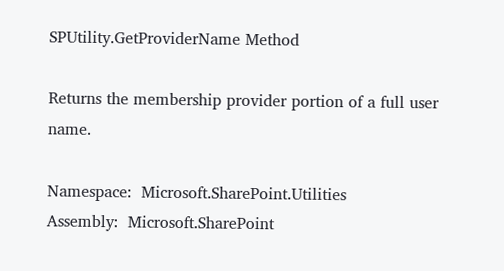SPUtility.GetProviderName Method

Returns the membership provider portion of a full user name.

Namespace:  Microsoft.SharePoint.Utilities
Assembly:  Microsoft.SharePoint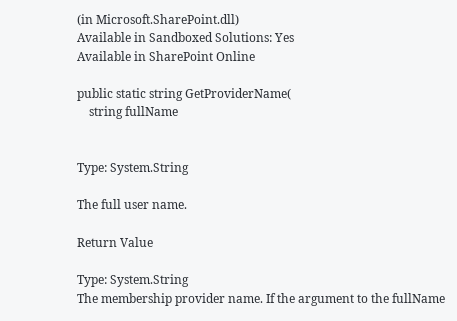(in Microsoft.SharePoint.dll)
Available in Sandboxed Solutions: Yes
Available in SharePoint Online

public static string GetProviderName(
    string fullName


Type: System.String

The full user name.

Return Value

Type: System.String
The membership provider name. If the argument to the fullName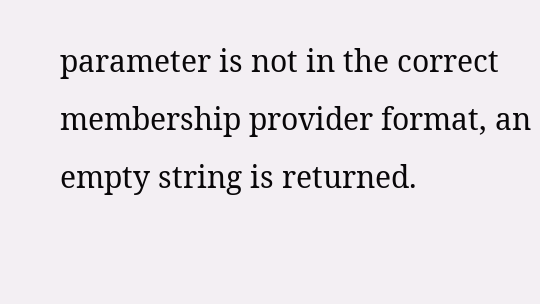parameter is not in the correct membership provider format, an empty string is returned.